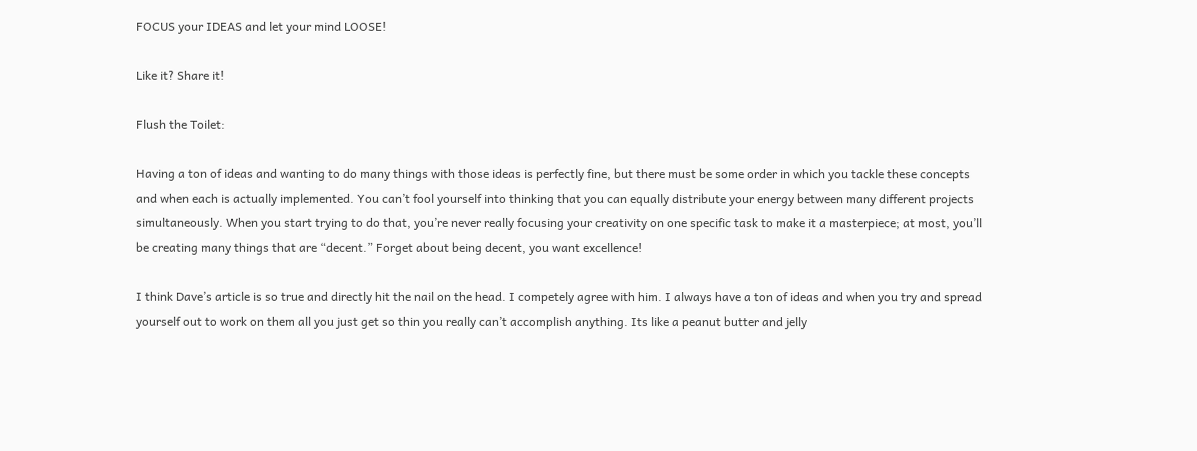FOCUS your IDEAS and let your mind LOOSE!

Like it? Share it!

Flush the Toilet:

Having a ton of ideas and wanting to do many things with those ideas is perfectly fine, but there must be some order in which you tackle these concepts and when each is actually implemented. You can’t fool yourself into thinking that you can equally distribute your energy between many different projects simultaneously. When you start trying to do that, you’re never really focusing your creativity on one specific task to make it a masterpiece; at most, you’ll be creating many things that are “decent.” Forget about being decent, you want excellence!

I think Dave’s article is so true and directly hit the nail on the head. I competely agree with him. I always have a ton of ideas and when you try and spread yourself out to work on them all you just get so thin you really can’t accomplish anything. Its like a peanut butter and jelly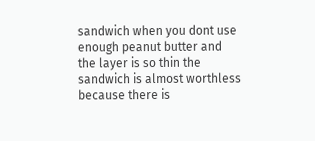sandwich when you dont use enough peanut butter and the layer is so thin the sandwich is almost worthless because there is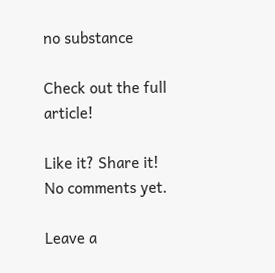no substance

Check out the full article!

Like it? Share it!
No comments yet.

Leave a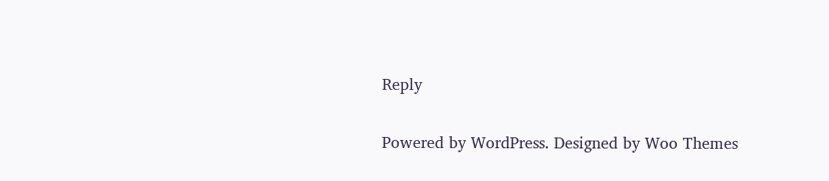Reply

Powered by WordPress. Designed by Woo Themes